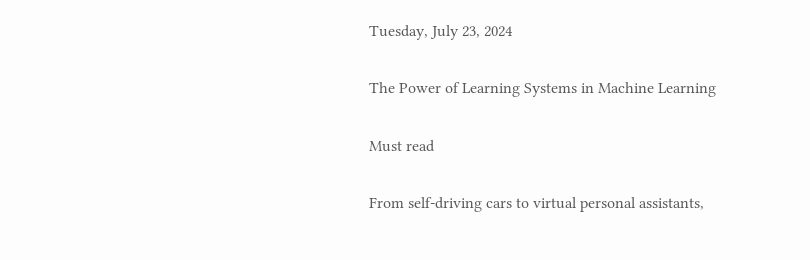Tuesday, July 23, 2024

The Power of Learning Systems in Machine Learning

Must read

From self-driving cars to virtual personal assistants,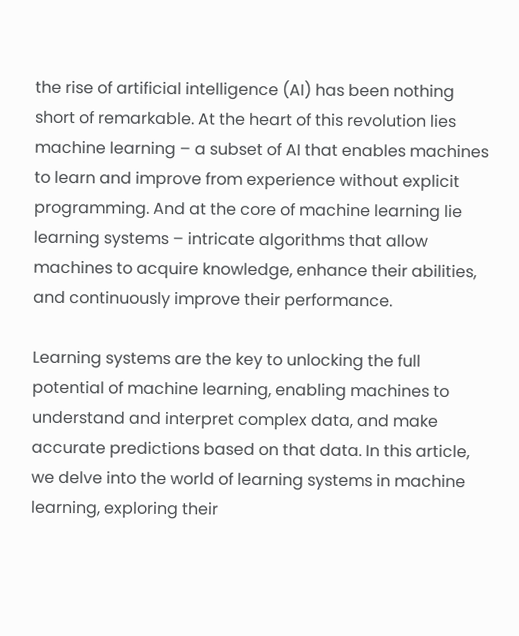the rise of artificial intelligence (AI) has been nothing short of remarkable. At the heart of this revolution lies machine learning – a subset of AI that enables machines to learn and improve from experience without explicit programming. And at the core of machine learning lie learning systems – intricate algorithms that allow machines to acquire knowledge, enhance their abilities, and continuously improve their performance.

Learning systems are the key to unlocking the full potential of machine learning, enabling machines to understand and interpret complex data, and make accurate predictions based on that data. In this article, we delve into the world of learning systems in machine learning, exploring their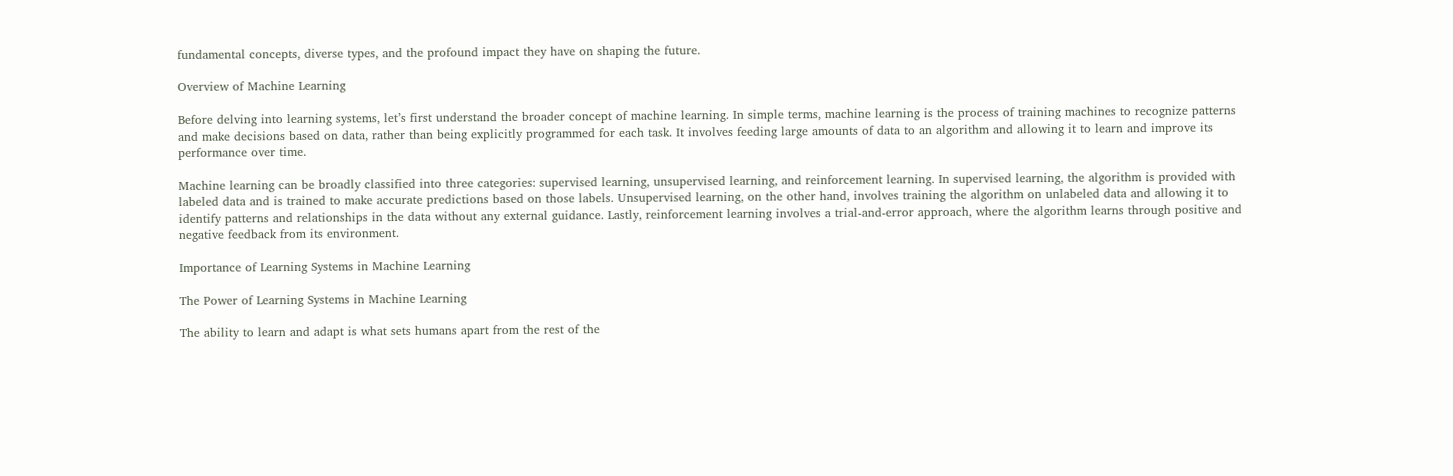fundamental concepts, diverse types, and the profound impact they have on shaping the future.

Overview of Machine Learning

Before delving into learning systems, let’s first understand the broader concept of machine learning. In simple terms, machine learning is the process of training machines to recognize patterns and make decisions based on data, rather than being explicitly programmed for each task. It involves feeding large amounts of data to an algorithm and allowing it to learn and improve its performance over time.

Machine learning can be broadly classified into three categories: supervised learning, unsupervised learning, and reinforcement learning. In supervised learning, the algorithm is provided with labeled data and is trained to make accurate predictions based on those labels. Unsupervised learning, on the other hand, involves training the algorithm on unlabeled data and allowing it to identify patterns and relationships in the data without any external guidance. Lastly, reinforcement learning involves a trial-and-error approach, where the algorithm learns through positive and negative feedback from its environment.

Importance of Learning Systems in Machine Learning

The Power of Learning Systems in Machine Learning

The ability to learn and adapt is what sets humans apart from the rest of the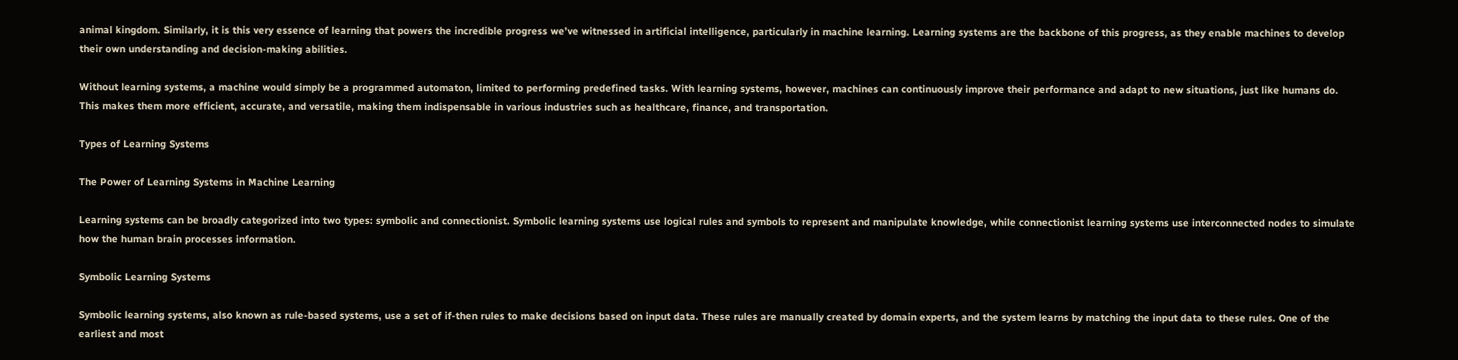animal kingdom. Similarly, it is this very essence of learning that powers the incredible progress we’ve witnessed in artificial intelligence, particularly in machine learning. Learning systems are the backbone of this progress, as they enable machines to develop their own understanding and decision-making abilities.

Without learning systems, a machine would simply be a programmed automaton, limited to performing predefined tasks. With learning systems, however, machines can continuously improve their performance and adapt to new situations, just like humans do. This makes them more efficient, accurate, and versatile, making them indispensable in various industries such as healthcare, finance, and transportation.

Types of Learning Systems

The Power of Learning Systems in Machine Learning

Learning systems can be broadly categorized into two types: symbolic and connectionist. Symbolic learning systems use logical rules and symbols to represent and manipulate knowledge, while connectionist learning systems use interconnected nodes to simulate how the human brain processes information.

Symbolic Learning Systems

Symbolic learning systems, also known as rule-based systems, use a set of if-then rules to make decisions based on input data. These rules are manually created by domain experts, and the system learns by matching the input data to these rules. One of the earliest and most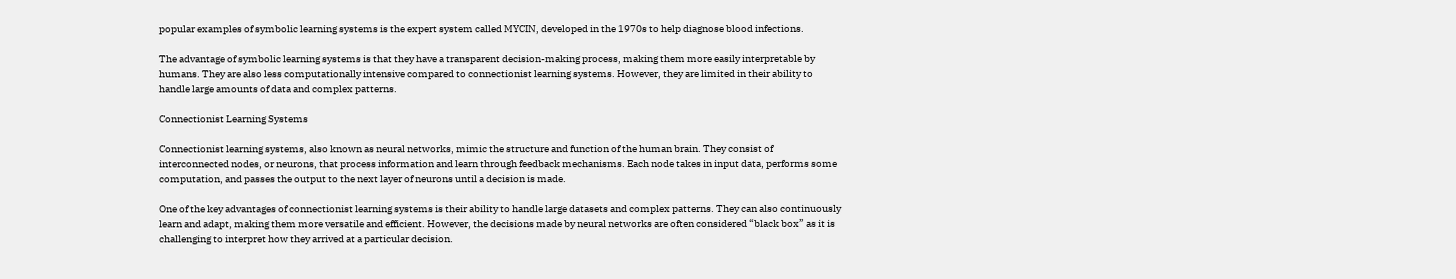popular examples of symbolic learning systems is the expert system called MYCIN, developed in the 1970s to help diagnose blood infections.

The advantage of symbolic learning systems is that they have a transparent decision-making process, making them more easily interpretable by humans. They are also less computationally intensive compared to connectionist learning systems. However, they are limited in their ability to handle large amounts of data and complex patterns.

Connectionist Learning Systems

Connectionist learning systems, also known as neural networks, mimic the structure and function of the human brain. They consist of interconnected nodes, or neurons, that process information and learn through feedback mechanisms. Each node takes in input data, performs some computation, and passes the output to the next layer of neurons until a decision is made.

One of the key advantages of connectionist learning systems is their ability to handle large datasets and complex patterns. They can also continuously learn and adapt, making them more versatile and efficient. However, the decisions made by neural networks are often considered “black box” as it is challenging to interpret how they arrived at a particular decision.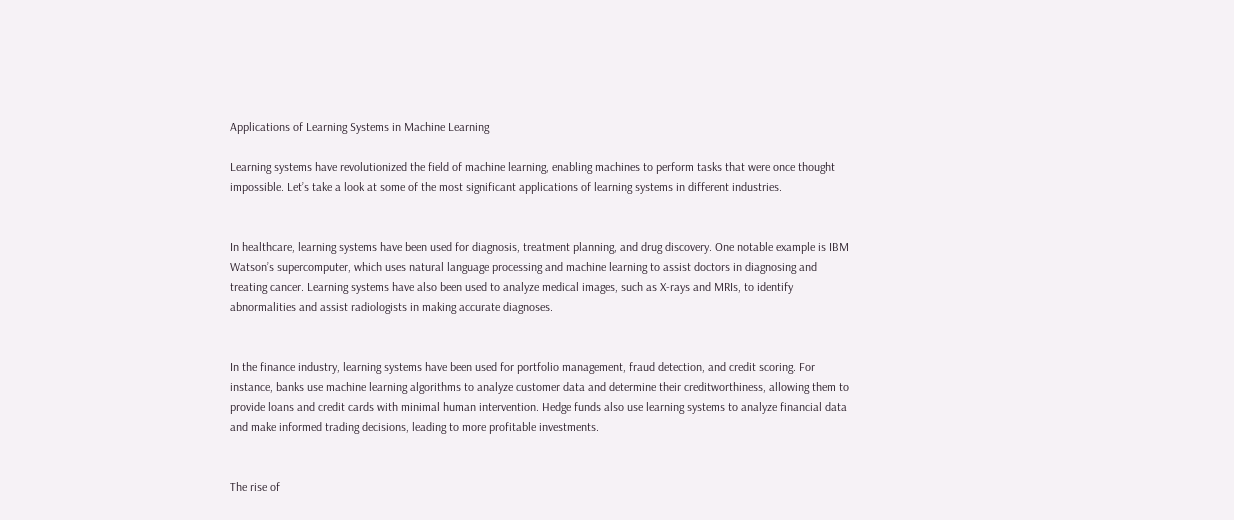Applications of Learning Systems in Machine Learning

Learning systems have revolutionized the field of machine learning, enabling machines to perform tasks that were once thought impossible. Let’s take a look at some of the most significant applications of learning systems in different industries.


In healthcare, learning systems have been used for diagnosis, treatment planning, and drug discovery. One notable example is IBM Watson’s supercomputer, which uses natural language processing and machine learning to assist doctors in diagnosing and treating cancer. Learning systems have also been used to analyze medical images, such as X-rays and MRIs, to identify abnormalities and assist radiologists in making accurate diagnoses.


In the finance industry, learning systems have been used for portfolio management, fraud detection, and credit scoring. For instance, banks use machine learning algorithms to analyze customer data and determine their creditworthiness, allowing them to provide loans and credit cards with minimal human intervention. Hedge funds also use learning systems to analyze financial data and make informed trading decisions, leading to more profitable investments.


The rise of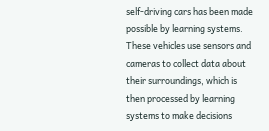self-driving cars has been made possible by learning systems. These vehicles use sensors and cameras to collect data about their surroundings, which is then processed by learning systems to make decisions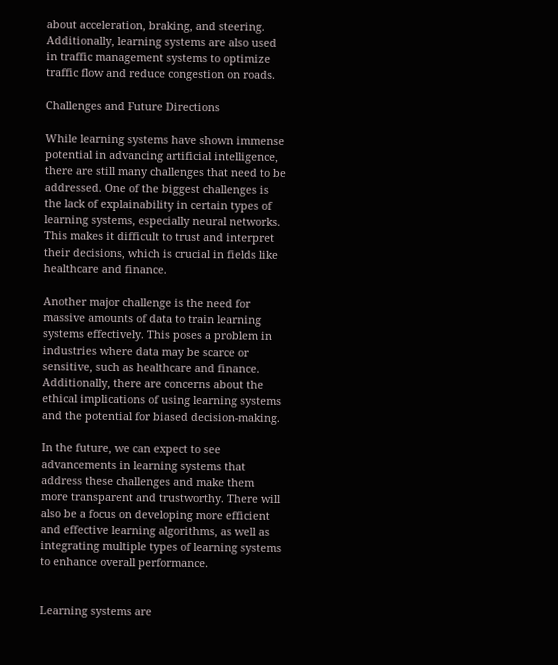about acceleration, braking, and steering. Additionally, learning systems are also used in traffic management systems to optimize traffic flow and reduce congestion on roads.

Challenges and Future Directions

While learning systems have shown immense potential in advancing artificial intelligence, there are still many challenges that need to be addressed. One of the biggest challenges is the lack of explainability in certain types of learning systems, especially neural networks. This makes it difficult to trust and interpret their decisions, which is crucial in fields like healthcare and finance.

Another major challenge is the need for massive amounts of data to train learning systems effectively. This poses a problem in industries where data may be scarce or sensitive, such as healthcare and finance. Additionally, there are concerns about the ethical implications of using learning systems and the potential for biased decision-making.

In the future, we can expect to see advancements in learning systems that address these challenges and make them more transparent and trustworthy. There will also be a focus on developing more efficient and effective learning algorithms, as well as integrating multiple types of learning systems to enhance overall performance.


Learning systems are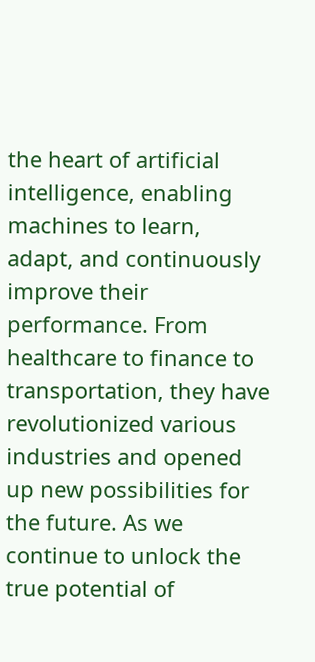the heart of artificial intelligence, enabling machines to learn, adapt, and continuously improve their performance. From healthcare to finance to transportation, they have revolutionized various industries and opened up new possibilities for the future. As we continue to unlock the true potential of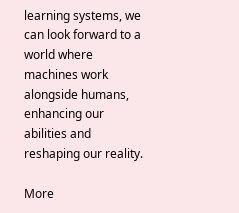learning systems, we can look forward to a world where machines work alongside humans, enhancing our abilities and reshaping our reality.

More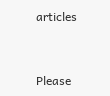articles


Please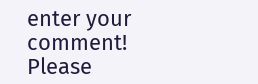enter your comment!
Please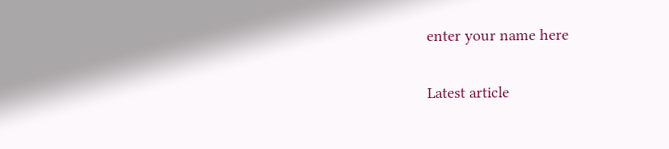enter your name here

Latest article